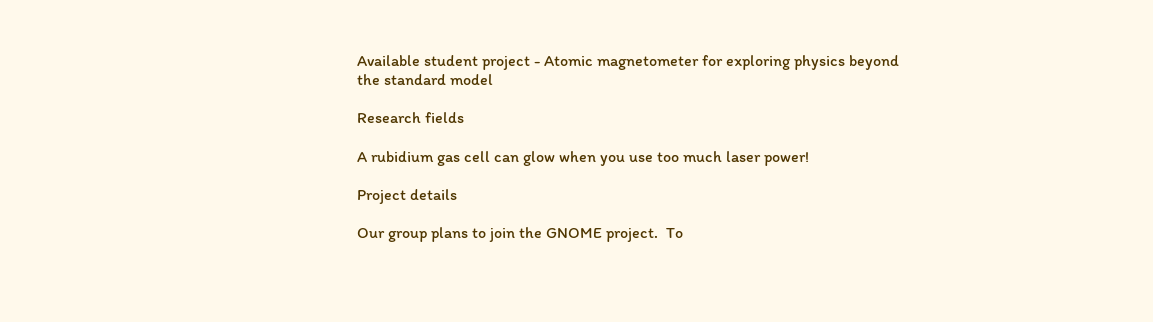Available student project - Atomic magnetometer for exploring physics beyond the standard model

Research fields

A rubidium gas cell can glow when you use too much laser power!

Project details

Our group plans to join the GNOME project.  To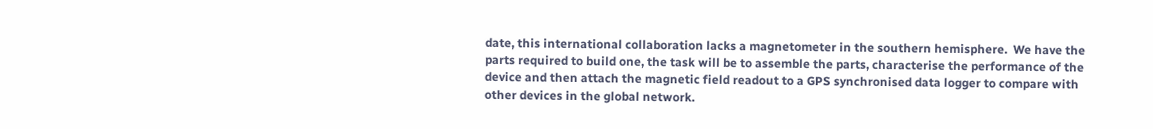date, this international collaboration lacks a magnetometer in the southern hemisphere.  We have the parts required to build one, the task will be to assemble the parts, characterise the performance of the device and then attach the magnetic field readout to a GPS synchronised data logger to compare with other devices in the global network.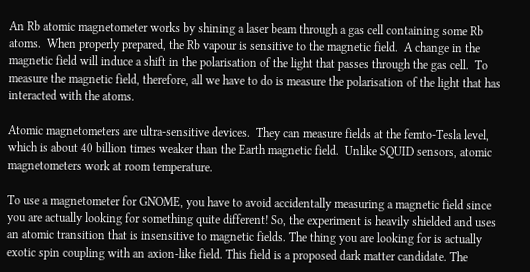An Rb atomic magnetometer works by shining a laser beam through a gas cell containing some Rb atoms.  When properly prepared, the Rb vapour is sensitive to the magnetic field.  A change in the magnetic field will induce a shift in the polarisation of the light that passes through the gas cell.  To measure the magnetic field, therefore, all we have to do is measure the polarisation of the light that has interacted with the atoms.

Atomic magnetometers are ultra-sensitive devices.  They can measure fields at the femto-Tesla level, which is about 40 billion times weaker than the Earth magnetic field.  Unlike SQUID sensors, atomic magnetometers work at room temperature.

To use a magnetometer for GNOME, you have to avoid accidentally measuring a magnetic field since you are actually looking for something quite different! So, the experiment is heavily shielded and uses an atomic transition that is insensitive to magnetic fields. The thing you are looking for is actually exotic spin coupling with an axion-like field. This field is a proposed dark matter candidate. The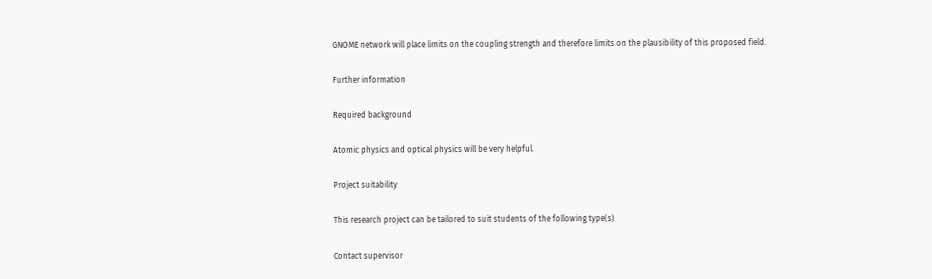GNOME network will place limits on the coupling strength and therefore limits on the plausibility of this proposed field.

Further information

Required background

Atomic physics and optical physics will be very helpful.

Project suitability

This research project can be tailored to suit students of the following type(s)

Contact supervisor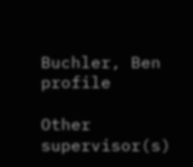Buchler, Ben profile

Other supervisor(s)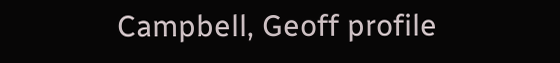Campbell, Geoff profile